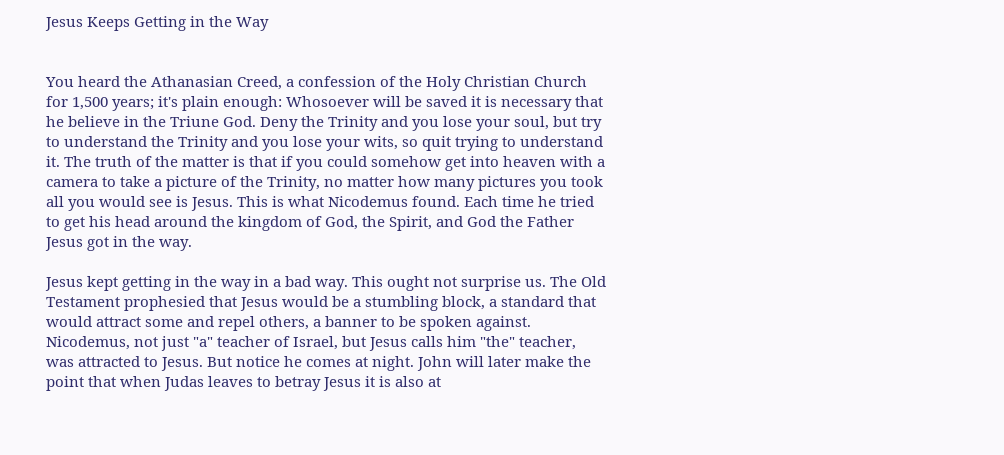Jesus Keeps Getting in the Way


You heard the Athanasian Creed, a confession of the Holy Christian Church for 1,500 years; it's plain enough: Whosoever will be saved it is necessary that he believe in the Triune God. Deny the Trinity and you lose your soul, but try to understand the Trinity and you lose your wits, so quit trying to understand it. The truth of the matter is that if you could somehow get into heaven with a camera to take a picture of the Trinity, no matter how many pictures you took all you would see is Jesus. This is what Nicodemus found. Each time he tried to get his head around the kingdom of God, the Spirit, and God the Father Jesus got in the way.

Jesus kept getting in the way in a bad way. This ought not surprise us. The Old Testament prophesied that Jesus would be a stumbling block, a standard that would attract some and repel others, a banner to be spoken against. Nicodemus, not just "a" teacher of Israel, but Jesus calls him "the" teacher, was attracted to Jesus. But notice he comes at night. John will later make the point that when Judas leaves to betray Jesus it is also at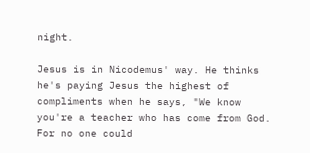night.

Jesus is in Nicodemus' way. He thinks he's paying Jesus the highest of compliments when he says, "We know you're a teacher who has come from God. For no one could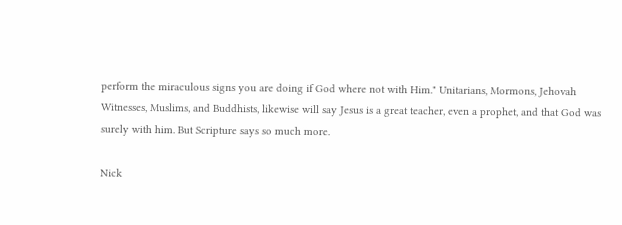perform the miraculous signs you are doing if God where not with Him." Unitarians, Mormons, Jehovah Witnesses, Muslims, and Buddhists, likewise will say Jesus is a great teacher, even a prophet, and that God was surely with him. But Scripture says so much more.

Nick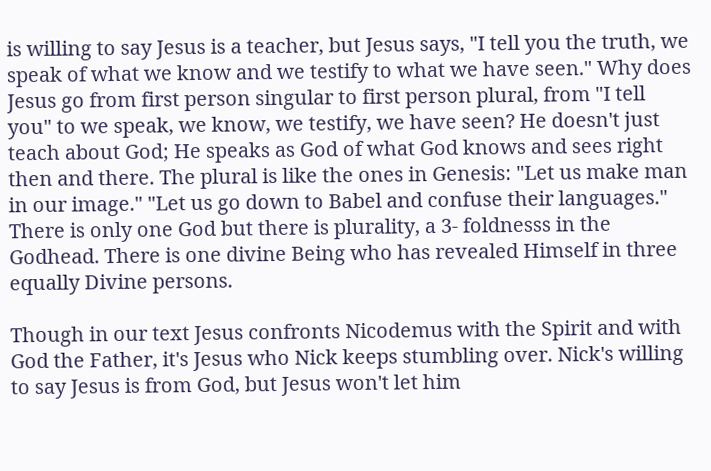is willing to say Jesus is a teacher, but Jesus says, "I tell you the truth, we speak of what we know and we testify to what we have seen." Why does Jesus go from first person singular to first person plural, from "I tell you" to we speak, we know, we testify, we have seen? He doesn't just teach about God; He speaks as God of what God knows and sees right then and there. The plural is like the ones in Genesis: "Let us make man in our image." "Let us go down to Babel and confuse their languages." There is only one God but there is plurality, a 3- foldnesss in the Godhead. There is one divine Being who has revealed Himself in three equally Divine persons.

Though in our text Jesus confronts Nicodemus with the Spirit and with God the Father, it's Jesus who Nick keeps stumbling over. Nick's willing to say Jesus is from God, but Jesus won't let him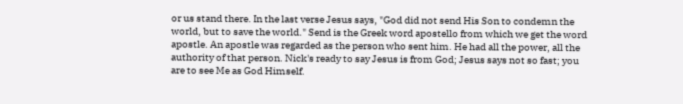or us stand there. In the last verse Jesus says, "God did not send His Son to condemn the world, but to save the world." Send is the Greek word apostello from which we get the word apostle. An apostle was regarded as the person who sent him. He had all the power, all the authority of that person. Nick's ready to say Jesus is from God; Jesus says not so fast; you are to see Me as God Himself.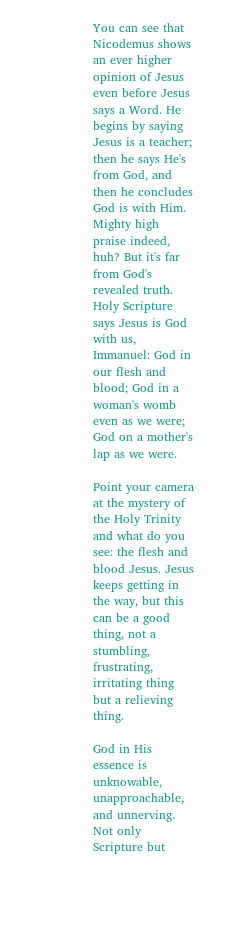You can see that Nicodemus shows an ever higher opinion of Jesus even before Jesus says a Word. He begins by saying Jesus is a teacher; then he says He's from God, and then he concludes God is with Him. Mighty high praise indeed, huh? But it's far from God's revealed truth. Holy Scripture says Jesus is God with us, Immanuel: God in our flesh and blood; God in a woman's womb even as we were; God on a mother's lap as we were.

Point your camera at the mystery of the Holy Trinity and what do you see: the flesh and blood Jesus. Jesus keeps getting in the way, but this can be a good thing, not a stumbling, frustrating, irritating thing but a relieving thing.

God in His essence is unknowable, unapproachable, and unnerving. Not only Scripture but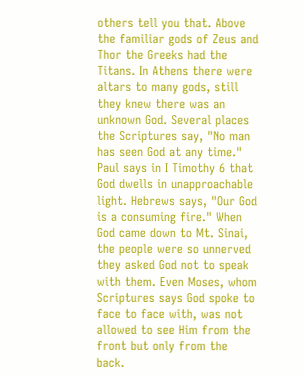others tell you that. Above the familiar gods of Zeus and Thor the Greeks had the Titans. In Athens there were altars to many gods, still they knew there was an unknown God. Several places the Scriptures say, "No man has seen God at any time." Paul says in I Timothy 6 that God dwells in unapproachable light. Hebrews says, "Our God is a consuming fire." When God came down to Mt. Sinai, the people were so unnerved they asked God not to speak with them. Even Moses, whom Scriptures says God spoke to face to face with, was not allowed to see Him from the front but only from the back.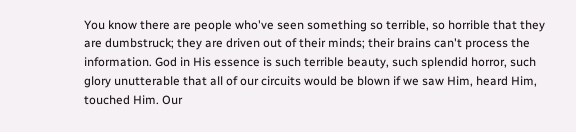You know there are people who've seen something so terrible, so horrible that they are dumbstruck; they are driven out of their minds; their brains can't process the information. God in His essence is such terrible beauty, such splendid horror, such glory unutterable that all of our circuits would be blown if we saw Him, heard Him, touched Him. Our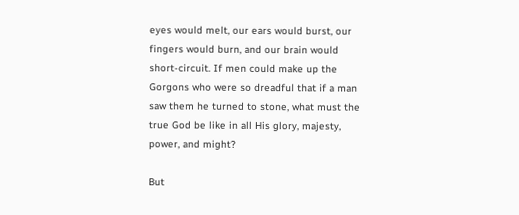eyes would melt, our ears would burst, our fingers would burn, and our brain would short-circuit. If men could make up the Gorgons who were so dreadful that if a man saw them he turned to stone, what must the true God be like in all His glory, majesty, power, and might?

But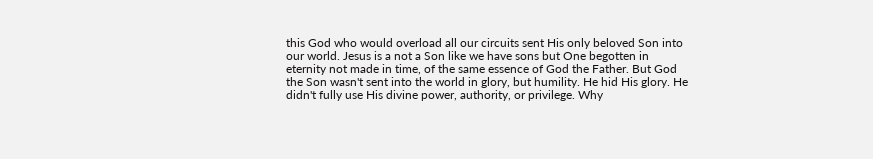this God who would overload all our circuits sent His only beloved Son into our world. Jesus is a not a Son like we have sons but One begotten in eternity not made in time, of the same essence of God the Father. But God the Son wasn't sent into the world in glory, but humility. He hid His glory. He didn't fully use His divine power, authority, or privilege. Why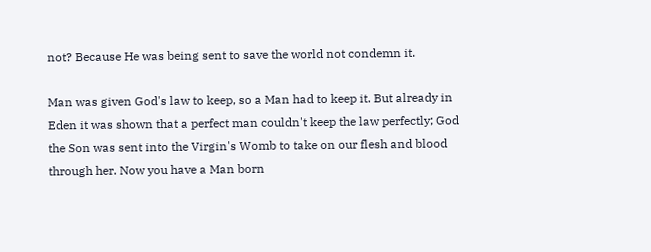not? Because He was being sent to save the world not condemn it.

Man was given God's law to keep, so a Man had to keep it. But already in Eden it was shown that a perfect man couldn't keep the law perfectly; God the Son was sent into the Virgin's Womb to take on our flesh and blood through her. Now you have a Man born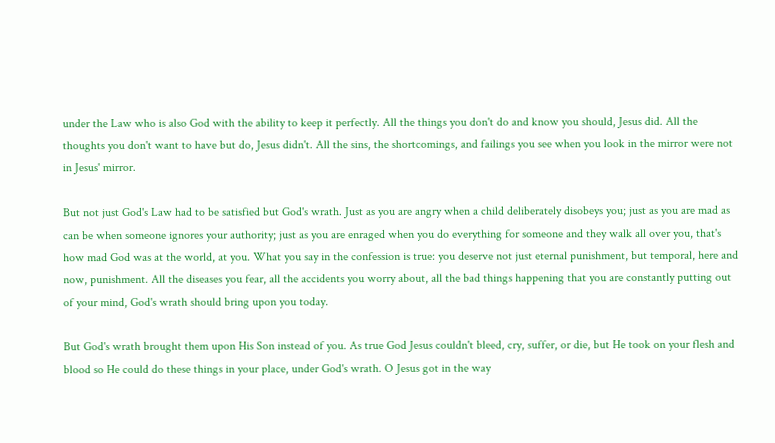under the Law who is also God with the ability to keep it perfectly. All the things you don't do and know you should, Jesus did. All the thoughts you don't want to have but do, Jesus didn't. All the sins, the shortcomings, and failings you see when you look in the mirror were not in Jesus' mirror.

But not just God's Law had to be satisfied but God's wrath. Just as you are angry when a child deliberately disobeys you; just as you are mad as can be when someone ignores your authority; just as you are enraged when you do everything for someone and they walk all over you, that's how mad God was at the world, at you. What you say in the confession is true: you deserve not just eternal punishment, but temporal, here and now, punishment. All the diseases you fear, all the accidents you worry about, all the bad things happening that you are constantly putting out of your mind, God's wrath should bring upon you today.

But God's wrath brought them upon His Son instead of you. As true God Jesus couldn't bleed, cry, suffer, or die, but He took on your flesh and blood so He could do these things in your place, under God's wrath. O Jesus got in the way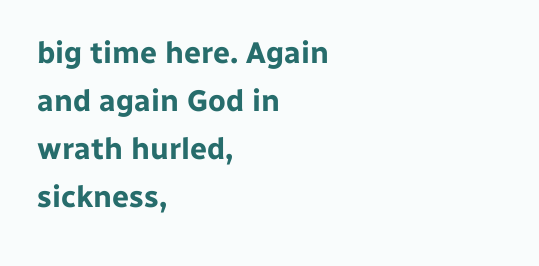big time here. Again and again God in wrath hurled, sickness,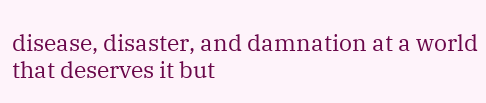disease, disaster, and damnation at a world that deserves it but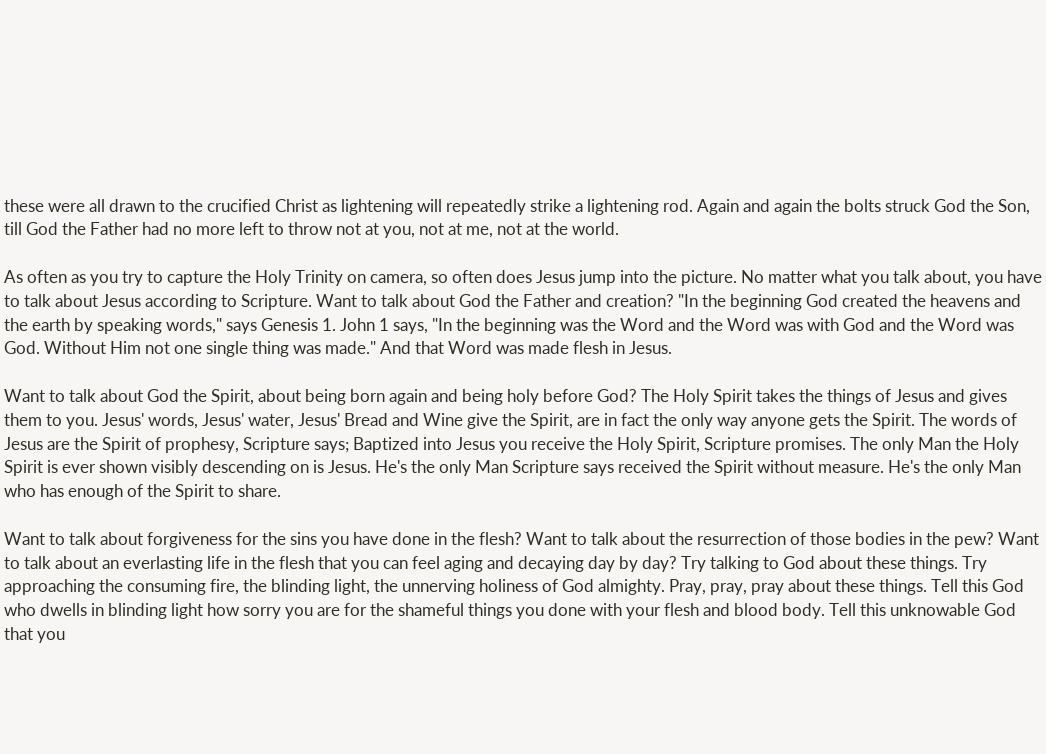these were all drawn to the crucified Christ as lightening will repeatedly strike a lightening rod. Again and again the bolts struck God the Son, till God the Father had no more left to throw not at you, not at me, not at the world.

As often as you try to capture the Holy Trinity on camera, so often does Jesus jump into the picture. No matter what you talk about, you have to talk about Jesus according to Scripture. Want to talk about God the Father and creation? "In the beginning God created the heavens and the earth by speaking words," says Genesis 1. John 1 says, "In the beginning was the Word and the Word was with God and the Word was God. Without Him not one single thing was made." And that Word was made flesh in Jesus.

Want to talk about God the Spirit, about being born again and being holy before God? The Holy Spirit takes the things of Jesus and gives them to you. Jesus' words, Jesus' water, Jesus' Bread and Wine give the Spirit, are in fact the only way anyone gets the Spirit. The words of Jesus are the Spirit of prophesy, Scripture says; Baptized into Jesus you receive the Holy Spirit, Scripture promises. The only Man the Holy Spirit is ever shown visibly descending on is Jesus. He's the only Man Scripture says received the Spirit without measure. He's the only Man who has enough of the Spirit to share.

Want to talk about forgiveness for the sins you have done in the flesh? Want to talk about the resurrection of those bodies in the pew? Want to talk about an everlasting life in the flesh that you can feel aging and decaying day by day? Try talking to God about these things. Try approaching the consuming fire, the blinding light, the unnerving holiness of God almighty. Pray, pray, pray about these things. Tell this God who dwells in blinding light how sorry you are for the shameful things you done with your flesh and blood body. Tell this unknowable God that you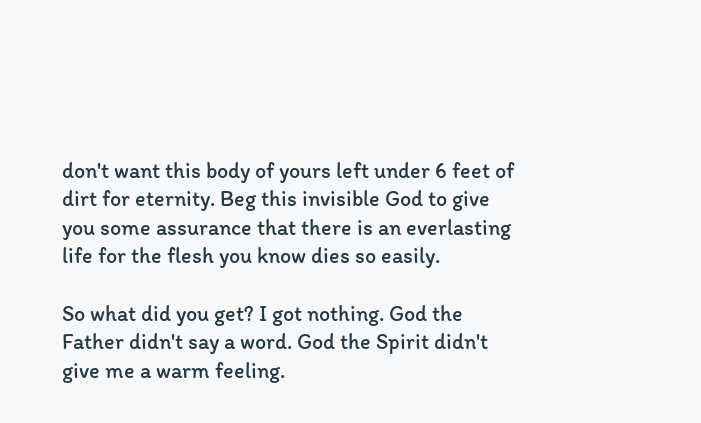don't want this body of yours left under 6 feet of dirt for eternity. Beg this invisible God to give you some assurance that there is an everlasting life for the flesh you know dies so easily.

So what did you get? I got nothing. God the Father didn't say a word. God the Spirit didn't give me a warm feeling.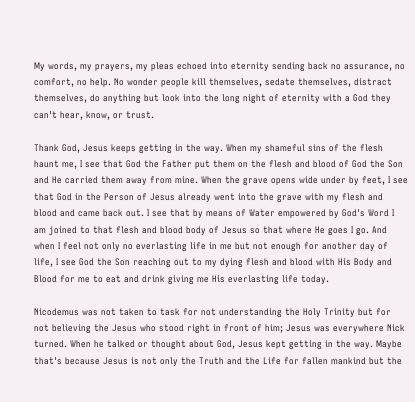My words, my prayers, my pleas echoed into eternity sending back no assurance, no comfort, no help. No wonder people kill themselves, sedate themselves, distract themselves, do anything but look into the long night of eternity with a God they can't hear, know, or trust.

Thank God, Jesus keeps getting in the way. When my shameful sins of the flesh haunt me, I see that God the Father put them on the flesh and blood of God the Son and He carried them away from mine. When the grave opens wide under by feet, I see that God in the Person of Jesus already went into the grave with my flesh and blood and came back out. I see that by means of Water empowered by God's Word I am joined to that flesh and blood body of Jesus so that where He goes I go. And when I feel not only no everlasting life in me but not enough for another day of life, I see God the Son reaching out to my dying flesh and blood with His Body and Blood for me to eat and drink giving me His everlasting life today.

Nicodemus was not taken to task for not understanding the Holy Trinity but for not believing the Jesus who stood right in front of him; Jesus was everywhere Nick turned. When he talked or thought about God, Jesus kept getting in the way. Maybe that's because Jesus is not only the Truth and the Life for fallen mankind but the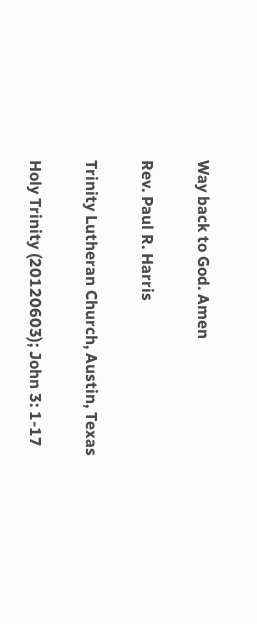Way back to God. Amen

Rev. Paul R. Harris

Trinity Lutheran Church, Austin, Texas

Holy Trinity (20120603); John 3: 1-17